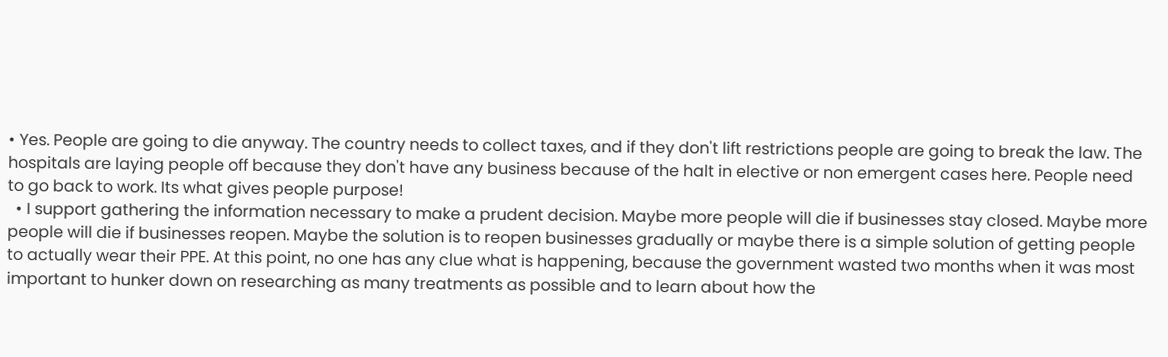• Yes. People are going to die anyway. The country needs to collect taxes, and if they don't lift restrictions people are going to break the law. The hospitals are laying people off because they don't have any business because of the halt in elective or non emergent cases here. People need to go back to work. Its what gives people purpose!
  • I support gathering the information necessary to make a prudent decision. Maybe more people will die if businesses stay closed. Maybe more people will die if businesses reopen. Maybe the solution is to reopen businesses gradually or maybe there is a simple solution of getting people to actually wear their PPE. At this point, no one has any clue what is happening, because the government wasted two months when it was most important to hunker down on researching as many treatments as possible and to learn about how the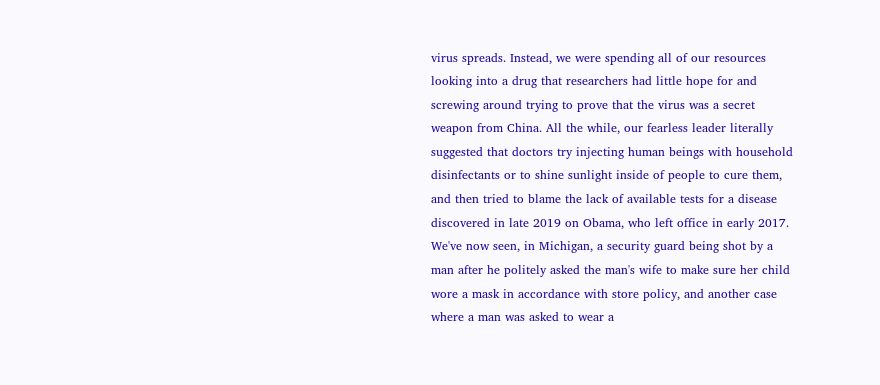virus spreads. Instead, we were spending all of our resources looking into a drug that researchers had little hope for and screwing around trying to prove that the virus was a secret weapon from China. All the while, our fearless leader literally suggested that doctors try injecting human beings with household disinfectants or to shine sunlight inside of people to cure them, and then tried to blame the lack of available tests for a disease discovered in late 2019 on Obama, who left office in early 2017. We've now seen, in Michigan, a security guard being shot by a man after he politely asked the man's wife to make sure her child wore a mask in accordance with store policy, and another case where a man was asked to wear a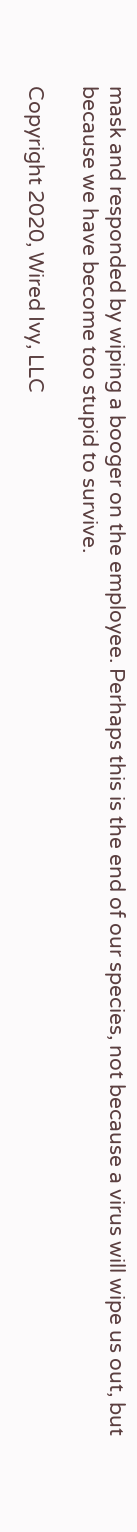mask and responded by wiping a booger on the employee. Perhaps this is the end of our species, not because a virus will wipe us out, but because we have become too stupid to survive.

Copyright 2020, Wired Ivy, LLC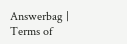Answerbag | Terms of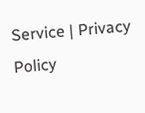Service | Privacy Policy